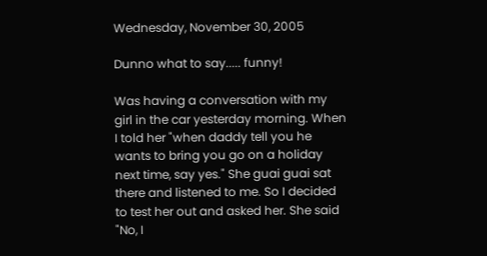Wednesday, November 30, 2005

Dunno what to say..... funny!

Was having a conversation with my girl in the car yesterday morning. When I told her "when daddy tell you he wants to bring you go on a holiday next time, say yes." She guai guai sat there and listened to me. So I decided to test her out and asked her. She said "No, I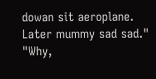dowan sit aeroplane. Later mummy sad sad." "Why,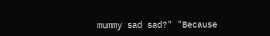mummy sad sad?" "Because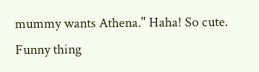mummy wants Athena." Haha! So cute. Funny thing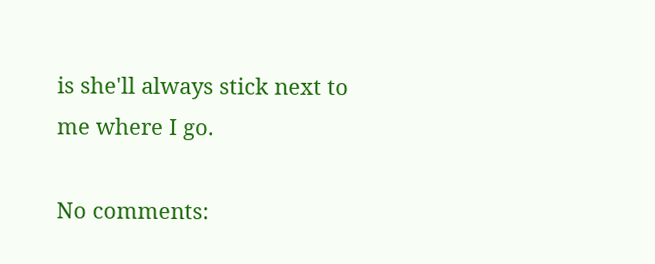is she'll always stick next to me where I go.

No comments: